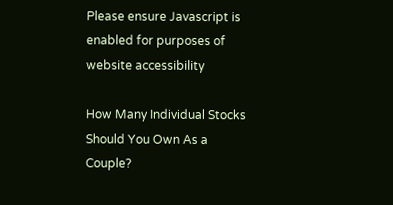Please ensure Javascript is enabled for purposes of website accessibility

How Many Individual Stocks Should You Own As a Couple?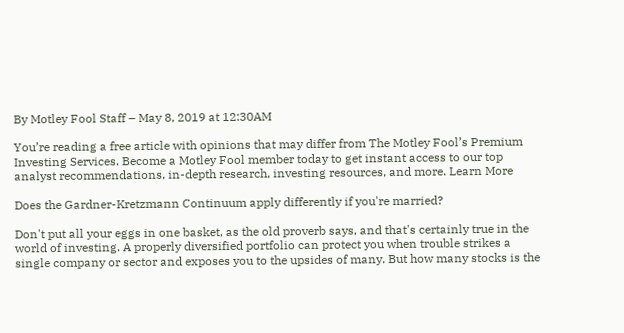By Motley Fool Staff – May 8, 2019 at 12:30AM

You’re reading a free article with opinions that may differ from The Motley Fool’s Premium Investing Services. Become a Motley Fool member today to get instant access to our top analyst recommendations, in-depth research, investing resources, and more. Learn More

Does the Gardner-Kretzmann Continuum apply differently if you're married?

Don't put all your eggs in one basket, as the old proverb says, and that's certainly true in the world of investing. A properly diversified portfolio can protect you when trouble strikes a single company or sector and exposes you to the upsides of many. But how many stocks is the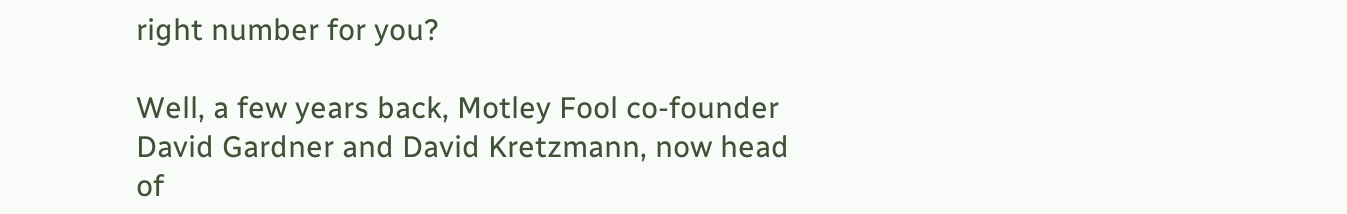right number for you?

Well, a few years back, Motley Fool co-founder David Gardner and David Kretzmann, now head of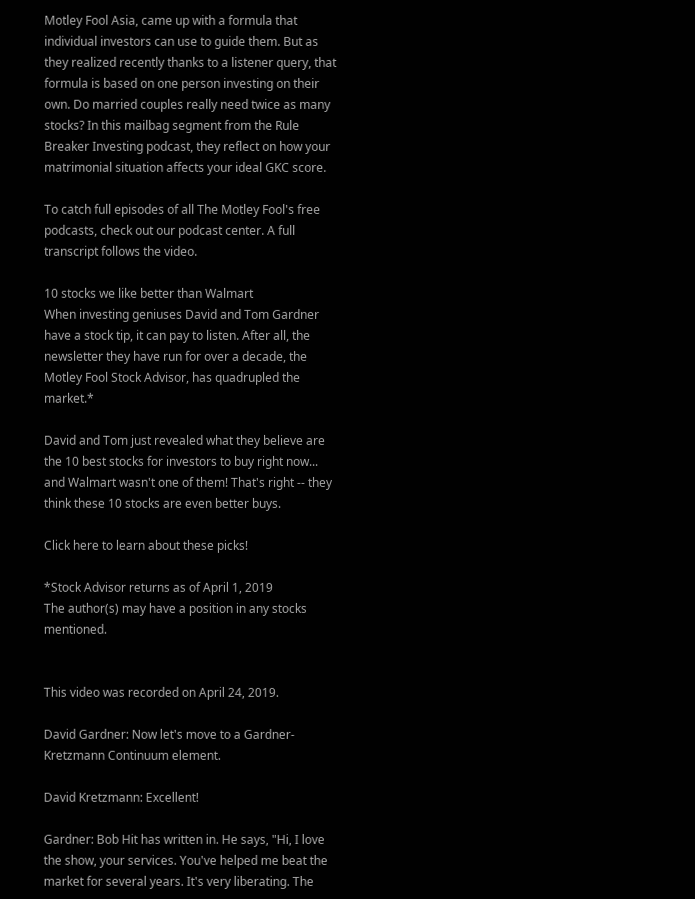Motley Fool Asia, came up with a formula that individual investors can use to guide them. But as they realized recently thanks to a listener query, that formula is based on one person investing on their own. Do married couples really need twice as many stocks? In this mailbag segment from the Rule Breaker Investing podcast, they reflect on how your matrimonial situation affects your ideal GKC score.

To catch full episodes of all The Motley Fool's free podcasts, check out our podcast center. A full transcript follows the video.

10 stocks we like better than Walmart
When investing geniuses David and Tom Gardner have a stock tip, it can pay to listen. After all, the newsletter they have run for over a decade, the Motley Fool Stock Advisor, has quadrupled the market.*

David and Tom just revealed what they believe are the 10 best stocks for investors to buy right now... and Walmart wasn't one of them! That's right -- they think these 10 stocks are even better buys.

Click here to learn about these picks!

*Stock Advisor returns as of April 1, 2019
The author(s) may have a position in any stocks mentioned.


This video was recorded on April 24, 2019.

David Gardner: Now let's move to a Gardner-Kretzmann Continuum element.

David Kretzmann: Excellent!

Gardner: Bob Hit has written in. He says, "Hi, I love the show, your services. You've helped me beat the market for several years. It's very liberating. The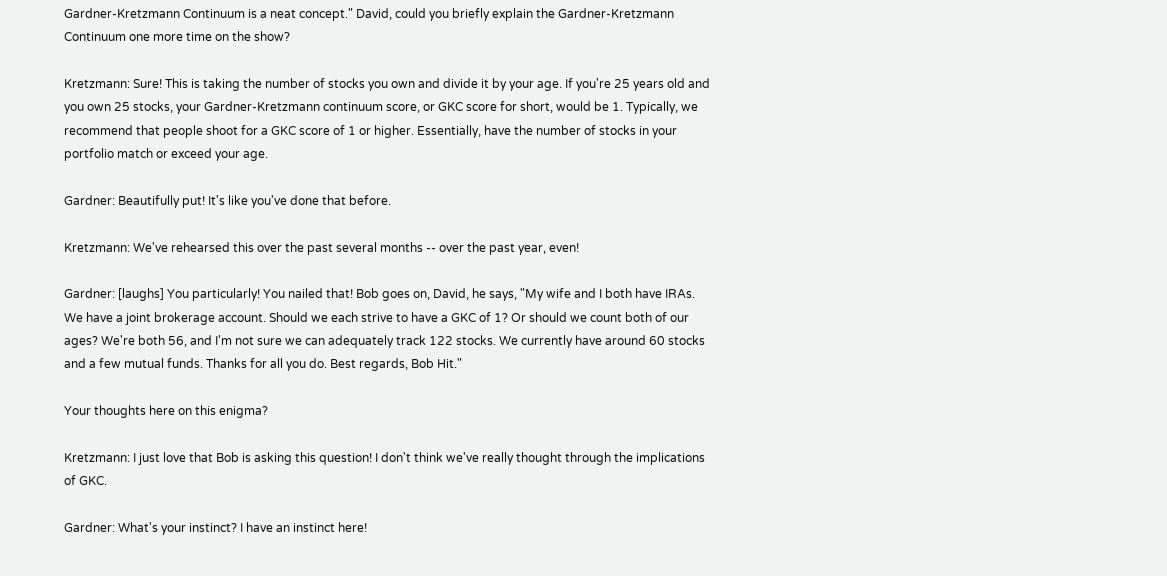Gardner-Kretzmann Continuum is a neat concept." David, could you briefly explain the Gardner-Kretzmann Continuum one more time on the show?

Kretzmann: Sure! This is taking the number of stocks you own and divide it by your age. If you're 25 years old and you own 25 stocks, your Gardner-Kretzmann continuum score, or GKC score for short, would be 1. Typically, we recommend that people shoot for a GKC score of 1 or higher. Essentially, have the number of stocks in your portfolio match or exceed your age.

Gardner: Beautifully put! It's like you've done that before.

Kretzmann: We've rehearsed this over the past several months -- over the past year, even!

Gardner: [laughs] You particularly! You nailed that! Bob goes on, David, he says, "My wife and I both have IRAs. We have a joint brokerage account. Should we each strive to have a GKC of 1? Or should we count both of our ages? We're both 56, and I'm not sure we can adequately track 122 stocks. We currently have around 60 stocks and a few mutual funds. Thanks for all you do. Best regards, Bob Hit."

Your thoughts here on this enigma?

Kretzmann: I just love that Bob is asking this question! I don't think we've really thought through the implications of GKC.

Gardner: What's your instinct? I have an instinct here!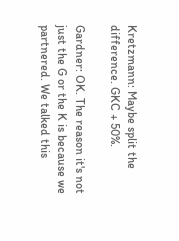Kretzmann: Maybe split the difference. GKC + 50%.

Gardner: OK. The reason it's not just the G or the K is because we partnered. We talked this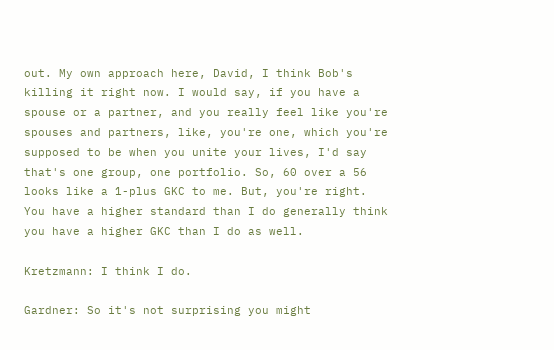out. My own approach here, David, I think Bob's killing it right now. I would say, if you have a spouse or a partner, and you really feel like you're spouses and partners, like, you're one, which you're supposed to be when you unite your lives, I'd say that's one group, one portfolio. So, 60 over a 56 looks like a 1-plus GKC to me. But, you're right. You have a higher standard than I do generally think you have a higher GKC than I do as well.

Kretzmann: I think I do.

Gardner: So it's not surprising you might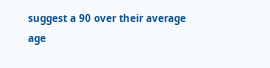suggest a 90 over their average age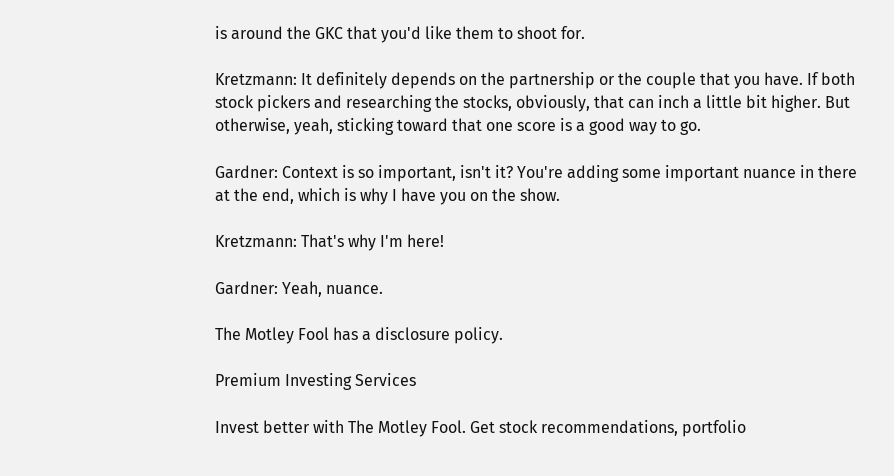is around the GKC that you'd like them to shoot for.

Kretzmann: It definitely depends on the partnership or the couple that you have. If both stock pickers and researching the stocks, obviously, that can inch a little bit higher. But otherwise, yeah, sticking toward that one score is a good way to go.

Gardner: Context is so important, isn't it? You're adding some important nuance in there at the end, which is why I have you on the show.

Kretzmann: That's why I'm here!

Gardner: Yeah, nuance.

The Motley Fool has a disclosure policy.

Premium Investing Services

Invest better with The Motley Fool. Get stock recommendations, portfolio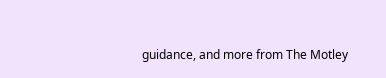guidance, and more from The Motley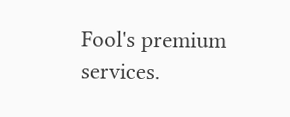Fool's premium services.